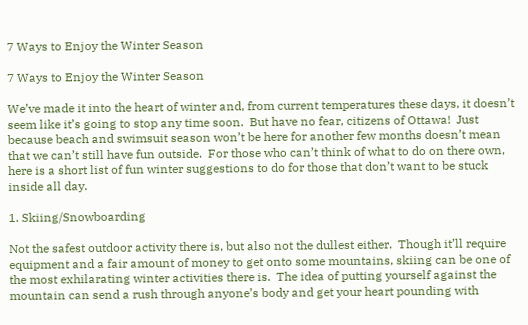7 Ways to Enjoy the Winter Season

7 Ways to Enjoy the Winter Season

We’ve made it into the heart of winter and, from current temperatures these days, it doesn’t seem like it’s going to stop any time soon.  But have no fear, citizens of Ottawa!  Just because beach and swimsuit season won’t be here for another few months doesn’t mean that we can’t still have fun outside.  For those who can’t think of what to do on there own, here is a short list of fun winter suggestions to do for those that don’t want to be stuck inside all day.

1. Skiing/Snowboarding

Not the safest outdoor activity there is, but also not the dullest either.  Though it’ll require equipment and a fair amount of money to get onto some mountains, skiing can be one of the most exhilarating winter activities there is.  The idea of putting yourself against the mountain can send a rush through anyone’s body and get your heart pounding with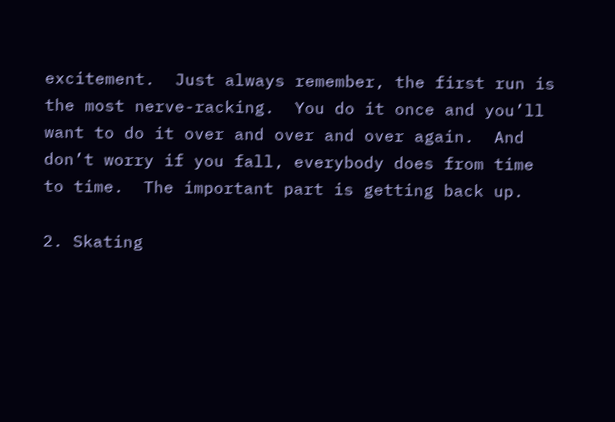excitement.  Just always remember, the first run is the most nerve-racking.  You do it once and you’ll want to do it over and over and over again.  And don’t worry if you fall, everybody does from time to time.  The important part is getting back up.

2. Skating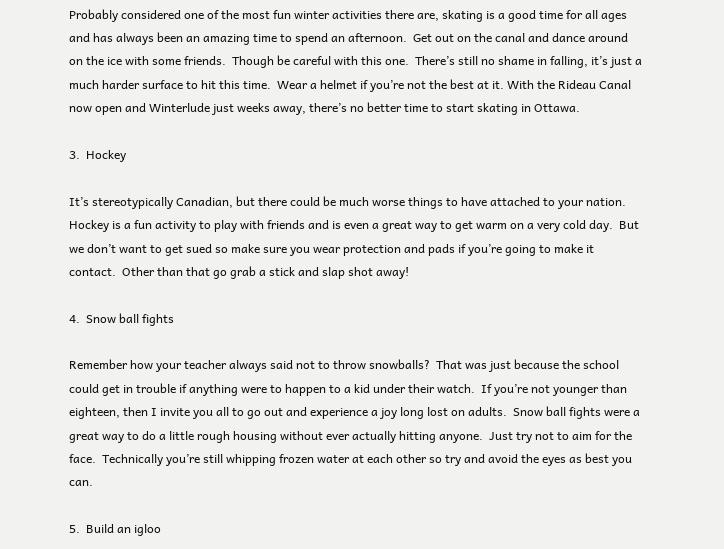Probably considered one of the most fun winter activities there are, skating is a good time for all ages and has always been an amazing time to spend an afternoon.  Get out on the canal and dance around on the ice with some friends.  Though be careful with this one.  There’s still no shame in falling, it’s just a much harder surface to hit this time.  Wear a helmet if you’re not the best at it. With the Rideau Canal now open and Winterlude just weeks away, there’s no better time to start skating in Ottawa.

3.  Hockey

It’s stereotypically Canadian, but there could be much worse things to have attached to your nation.  Hockey is a fun activity to play with friends and is even a great way to get warm on a very cold day.  But we don’t want to get sued so make sure you wear protection and pads if you’re going to make it contact.  Other than that go grab a stick and slap shot away!

4.  Snow ball fights

Remember how your teacher always said not to throw snowballs?  That was just because the school could get in trouble if anything were to happen to a kid under their watch.  If you’re not younger than eighteen, then I invite you all to go out and experience a joy long lost on adults.  Snow ball fights were a great way to do a little rough housing without ever actually hitting anyone.  Just try not to aim for the face.  Technically you’re still whipping frozen water at each other so try and avoid the eyes as best you can.

5.  Build an igloo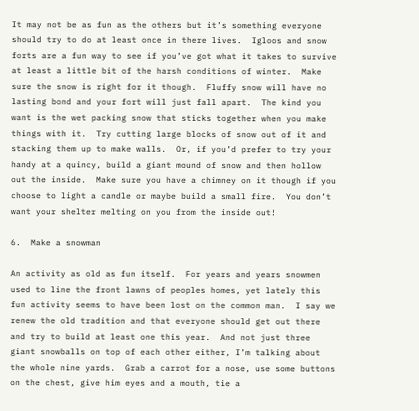It may not be as fun as the others but it’s something everyone should try to do at least once in there lives.  Igloos and snow forts are a fun way to see if you’ve got what it takes to survive at least a little bit of the harsh conditions of winter.  Make sure the snow is right for it though.  Fluffy snow will have no lasting bond and your fort will just fall apart.  The kind you want is the wet packing snow that sticks together when you make things with it.  Try cutting large blocks of snow out of it and stacking them up to make walls.  Or, if you’d prefer to try your handy at a quincy, build a giant mound of snow and then hollow out the inside.  Make sure you have a chimney on it though if you choose to light a candle or maybe build a small fire.  You don’t want your shelter melting on you from the inside out!

6.  Make a snowman

An activity as old as fun itself.  For years and years snowmen used to line the front lawns of peoples homes, yet lately this fun activity seems to have been lost on the common man.  I say we renew the old tradition and that everyone should get out there and try to build at least one this year.  And not just three giant snowballs on top of each other either, I’m talking about the whole nine yards.  Grab a carrot for a nose, use some buttons on the chest, give him eyes and a mouth, tie a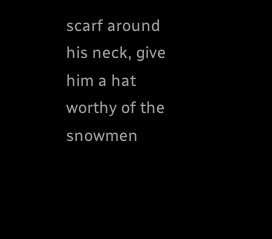scarf around his neck, give him a hat worthy of the snowmen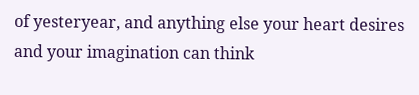of yesteryear, and anything else your heart desires and your imagination can think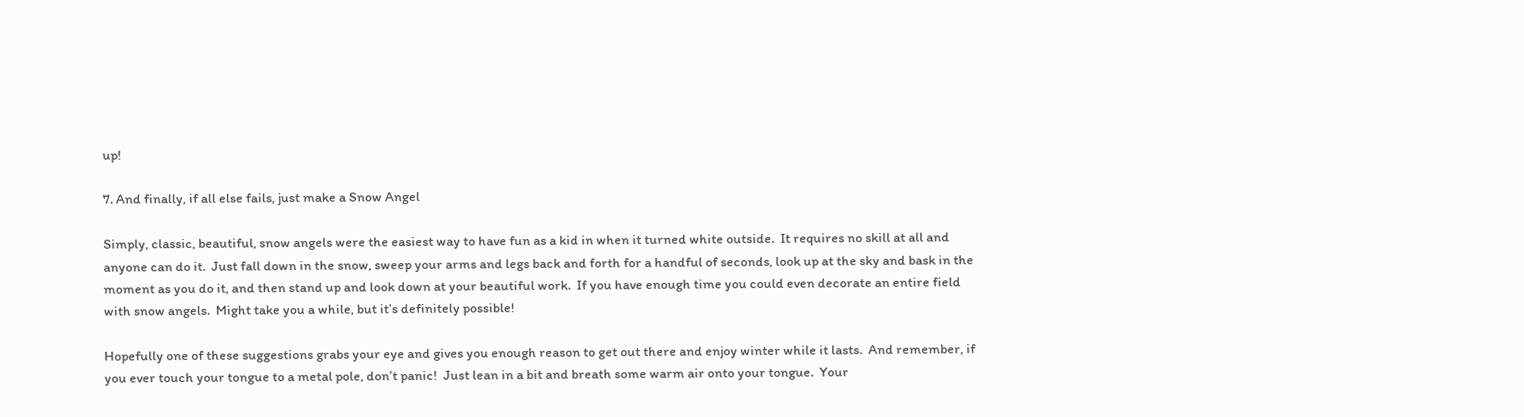up!

7. And finally, if all else fails, just make a Snow Angel

Simply, classic, beautiful, snow angels were the easiest way to have fun as a kid in when it turned white outside.  It requires no skill at all and anyone can do it.  Just fall down in the snow, sweep your arms and legs back and forth for a handful of seconds, look up at the sky and bask in the moment as you do it, and then stand up and look down at your beautiful work.  If you have enough time you could even decorate an entire field with snow angels.  Might take you a while, but it’s definitely possible!

Hopefully one of these suggestions grabs your eye and gives you enough reason to get out there and enjoy winter while it lasts.  And remember, if you ever touch your tongue to a metal pole, don’t panic!  Just lean in a bit and breath some warm air onto your tongue.  Your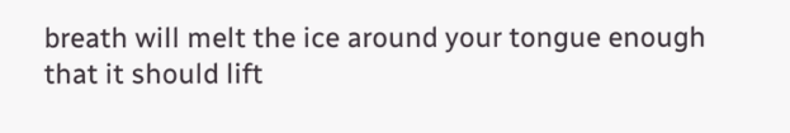breath will melt the ice around your tongue enough that it should lift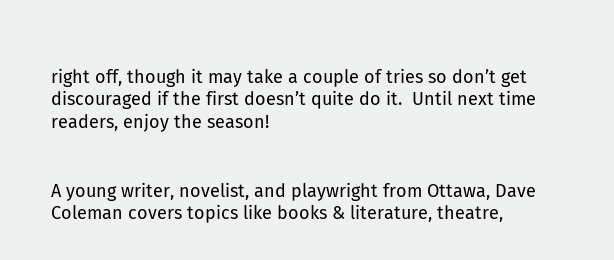right off, though it may take a couple of tries so don’t get discouraged if the first doesn’t quite do it.  Until next time readers, enjoy the season!


A young writer, novelist, and playwright from Ottawa, Dave Coleman covers topics like books & literature, theatre,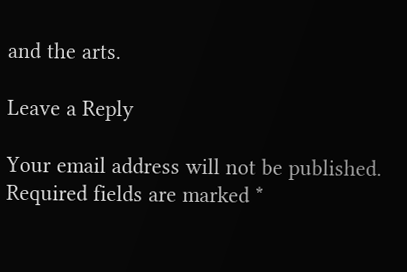and the arts.

Leave a Reply

Your email address will not be published. Required fields are marked *